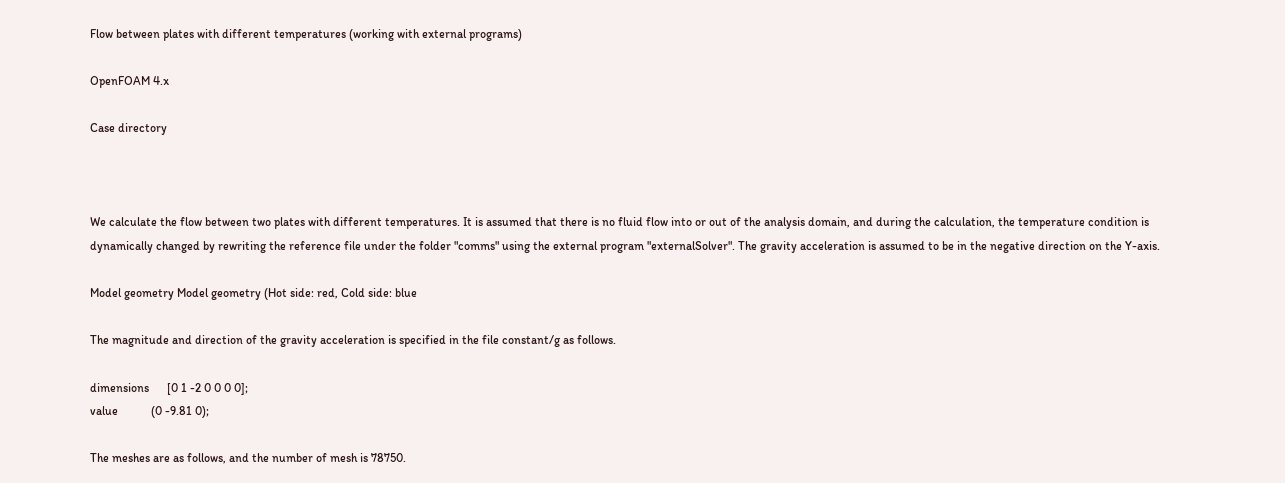Flow between plates with different temperatures (working with external programs)

OpenFOAM 4.x

Case directory



We calculate the flow between two plates with different temperatures. It is assumed that there is no fluid flow into or out of the analysis domain, and during the calculation, the temperature condition is dynamically changed by rewriting the reference file under the folder "comms" using the external program "externalSolver". The gravity acceleration is assumed to be in the negative direction on the Y-axis.

Model geometry Model geometry (Hot side: red, Cold side: blue

The magnitude and direction of the gravity acceleration is specified in the file constant/g as follows.

dimensions      [0 1 -2 0 0 0 0];
value           (0 -9.81 0);

The meshes are as follows, and the number of mesh is 78750.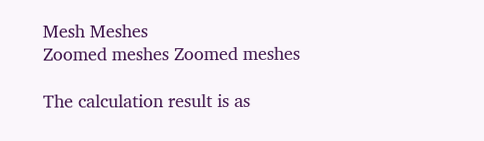Mesh Meshes
Zoomed meshes Zoomed meshes

The calculation result is as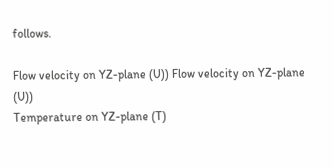follows.

Flow velocity on YZ-plane (U)) Flow velocity on YZ-plane (U))
Temperature on YZ-plane (T)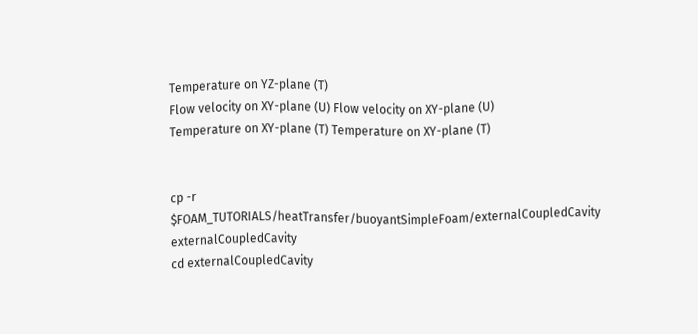Temperature on YZ-plane (T)
Flow velocity on XY-plane (U) Flow velocity on XY-plane (U)
Temperature on XY-plane (T) Temperature on XY-plane (T)


cp -r $FOAM_TUTORIALS/heatTransfer/buoyantSimpleFoam/externalCoupledCavity externalCoupledCavity
cd externalCoupledCavity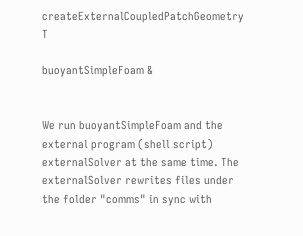createExternalCoupledPatchGeometry T

buoyantSimpleFoam &


We run buoyantSimpleFoam and the external program (shell script) externalSolver at the same time. The externalSolver rewrites files under the folder "comms" in sync with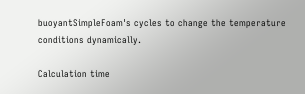buoyantSimpleFoam's cycles to change the temperature conditions dynamically.

Calculation time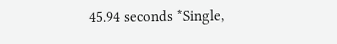45.94 seconds *Single,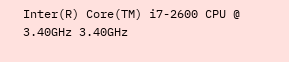Inter(R) Core(TM) i7-2600 CPU @ 3.40GHz 3.40GHz